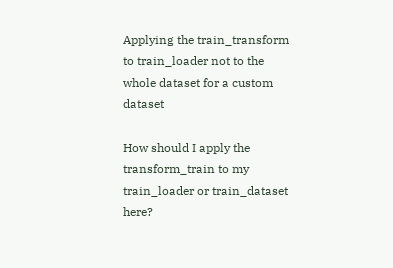Applying the train_transform to train_loader not to the whole dataset for a custom dataset

How should I apply the transform_train to my train_loader or train_dataset here?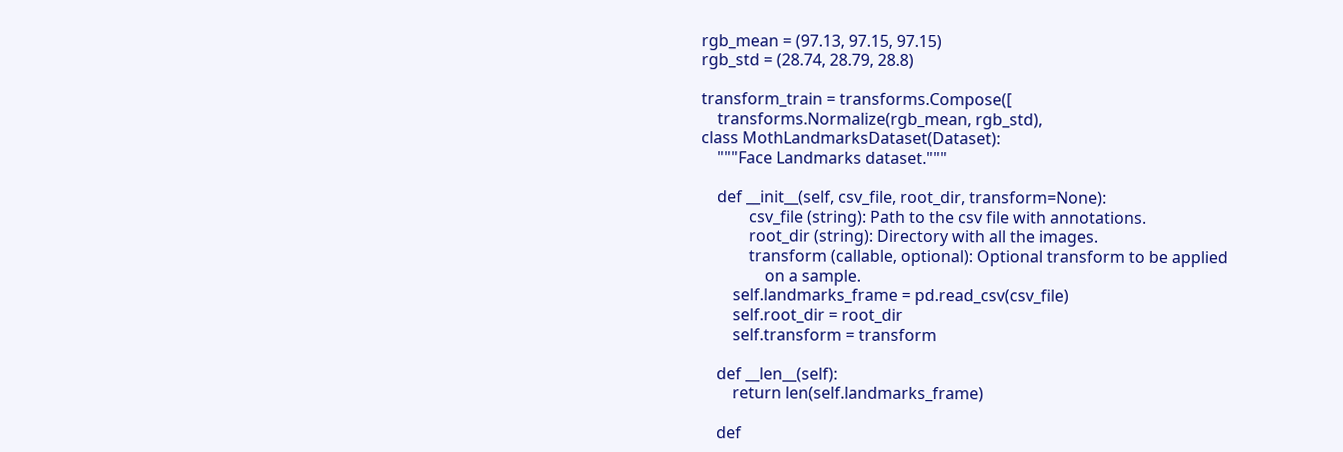rgb_mean = (97.13, 97.15, 97.15)
rgb_std = (28.74, 28.79, 28.8)

transform_train = transforms.Compose([
    transforms.Normalize(rgb_mean, rgb_std),
class MothLandmarksDataset(Dataset):
    """Face Landmarks dataset."""

    def __init__(self, csv_file, root_dir, transform=None):
            csv_file (string): Path to the csv file with annotations.
            root_dir (string): Directory with all the images.
            transform (callable, optional): Optional transform to be applied
                on a sample.
        self.landmarks_frame = pd.read_csv(csv_file)
        self.root_dir = root_dir
        self.transform = transform

    def __len__(self):
        return len(self.landmarks_frame)

    def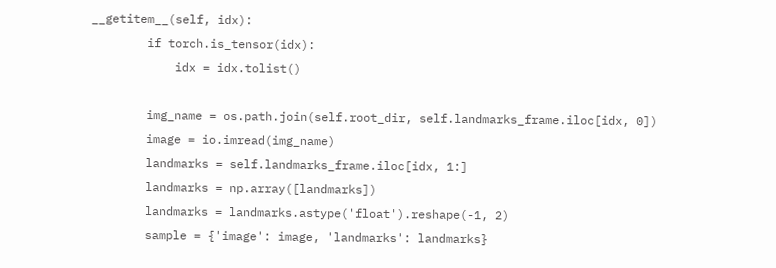__getitem__(self, idx):
        if torch.is_tensor(idx):
            idx = idx.tolist()

        img_name = os.path.join(self.root_dir, self.landmarks_frame.iloc[idx, 0])
        image = io.imread(img_name)
        landmarks = self.landmarks_frame.iloc[idx, 1:]
        landmarks = np.array([landmarks])
        landmarks = landmarks.astype('float').reshape(-1, 2)
        sample = {'image': image, 'landmarks': landmarks}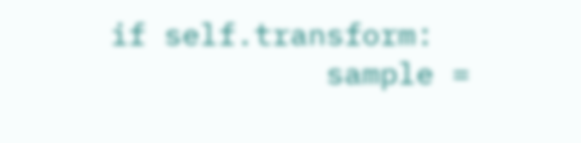if self.transform:
            sample =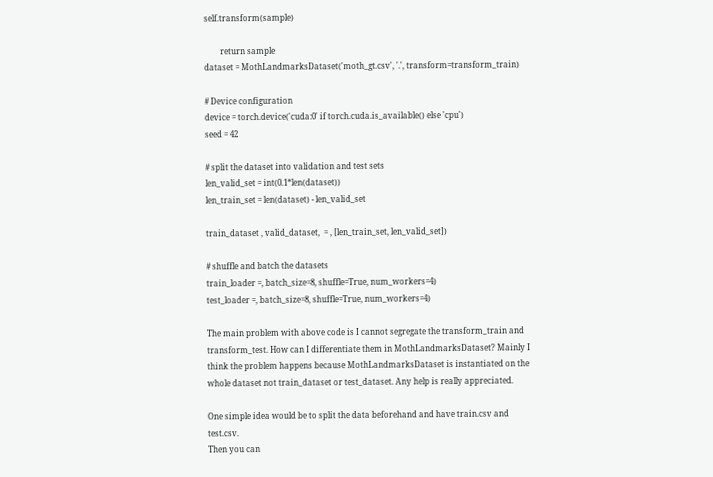self.transform(sample)

        return sample
dataset = MothLandmarksDataset('moth_gt.csv', '.', transform=transform_train)

# Device configuration
device = torch.device('cuda:0' if torch.cuda.is_available() else 'cpu')
seed = 42

# split the dataset into validation and test sets
len_valid_set = int(0.1*len(dataset))
len_train_set = len(dataset) - len_valid_set

train_dataset , valid_dataset,  = , [len_train_set, len_valid_set])

# shuffle and batch the datasets
train_loader =, batch_size=8, shuffle=True, num_workers=4)
test_loader =, batch_size=8, shuffle=True, num_workers=4)

The main problem with above code is I cannot segregate the transform_train and transform_test. How can I differentiate them in MothLandmarksDataset? Mainly I think the problem happens because MothLandmarksDataset is instantiated on the whole dataset not train_dataset or test_dataset. Any help is really appreciated.

One simple idea would be to split the data beforehand and have train.csv and test.csv.
Then you can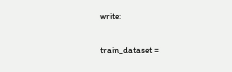write:

train_dataset =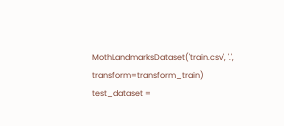MothLandmarksDataset('train.csv', '.', transform=transform_train)
test_dataset =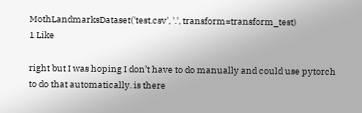MothLandmarksDataset('test.csv', '.', transform=transform_test)
1 Like

right but I was hoping I don’t have to do manually and could use pytorch to do that automatically. is there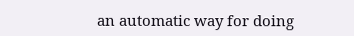an automatic way for doing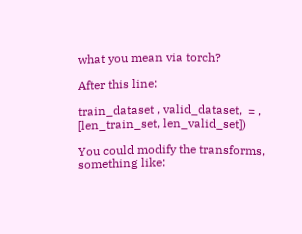what you mean via torch?

After this line:

train_dataset , valid_dataset,  = , [len_train_set, len_valid_set])

You could modify the transforms, something like: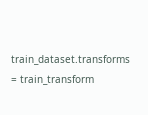train_dataset.transforms = train_transform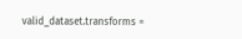valid_dataset.transforms =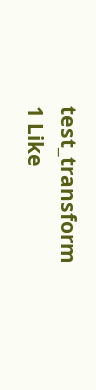test_transform
1 Like